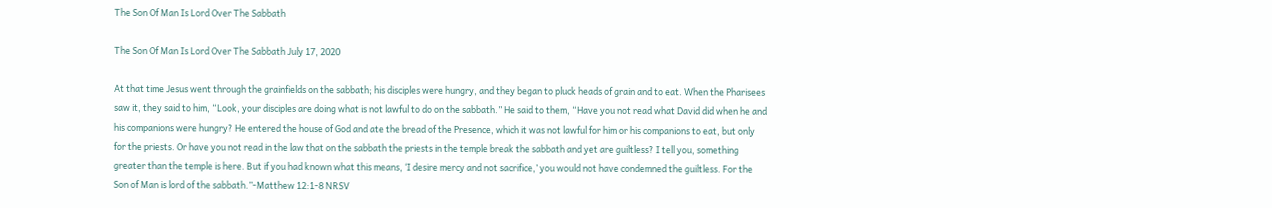The Son Of Man Is Lord Over The Sabbath

The Son Of Man Is Lord Over The Sabbath July 17, 2020

At that time Jesus went through the grainfields on the sabbath; his disciples were hungry, and they began to pluck heads of grain and to eat. When the Pharisees saw it, they said to him, “Look, your disciples are doing what is not lawful to do on the sabbath.” He said to them, “Have you not read what David did when he and his companions were hungry? He entered the house of God and ate the bread of the Presence, which it was not lawful for him or his companions to eat, but only for the priests. Or have you not read in the law that on the sabbath the priests in the temple break the sabbath and yet are guiltless? I tell you, something greater than the temple is here. But if you had known what this means, ‘I desire mercy and not sacrifice,’ you would not have condemned the guiltless. For the Son of Man is lord of the sabbath.”-Matthew 12:1-8 NRSV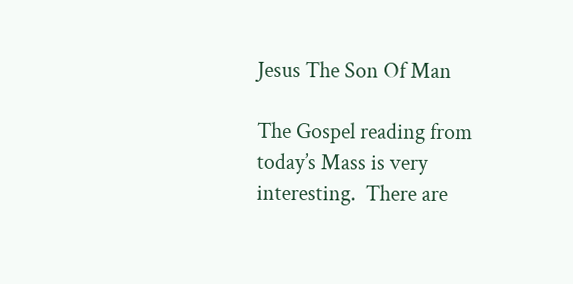Jesus The Son Of Man

The Gospel reading from today’s Mass is very interesting.  There are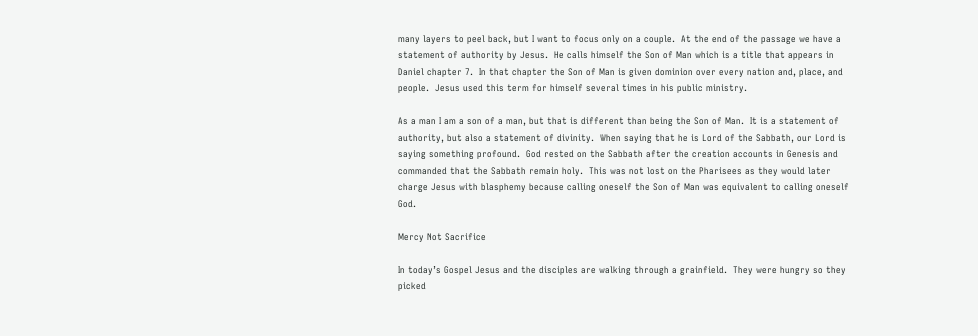many layers to peel back, but I want to focus only on a couple.  At the end of the passage we have a statement of authority by Jesus.  He calls himself the Son of Man which is a title that appears in Daniel chapter 7.  In that chapter the Son of Man is given dominion over every nation and, place, and people.  Jesus used this term for himself several times in his public ministry.

As a man I am a son of a man, but that is different than being the Son of Man.  It is a statement of authority, but also a statement of divinity.  When saying that he is Lord of the Sabbath, our Lord is saying something profound.  God rested on the Sabbath after the creation accounts in Genesis and commanded that the Sabbath remain holy.  This was not lost on the Pharisees as they would later charge Jesus with blasphemy because calling oneself the Son of Man was equivalent to calling oneself God.

Mercy Not Sacrifice

In today’s Gospel Jesus and the disciples are walking through a grainfield.  They were hungry so they picked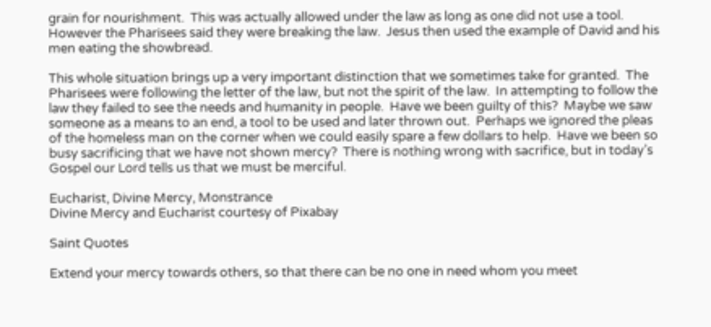grain for nourishment.  This was actually allowed under the law as long as one did not use a tool.  However the Pharisees said they were breaking the law.  Jesus then used the example of David and his men eating the showbread.

This whole situation brings up a very important distinction that we sometimes take for granted.  The Pharisees were following the letter of the law, but not the spirit of the law.  In attempting to follow the law they failed to see the needs and humanity in people.  Have we been guilty of this?  Maybe we saw someone as a means to an end, a tool to be used and later thrown out.  Perhaps we ignored the pleas of the homeless man on the corner when we could easily spare a few dollars to help.  Have we been so busy sacrificing that we have not shown mercy?  There is nothing wrong with sacrifice, but in today’s Gospel our Lord tells us that we must be merciful.

Eucharist, Divine Mercy, Monstrance
Divine Mercy and Eucharist courtesy of Pixabay

Saint Quotes

Extend your mercy towards others, so that there can be no one in need whom you meet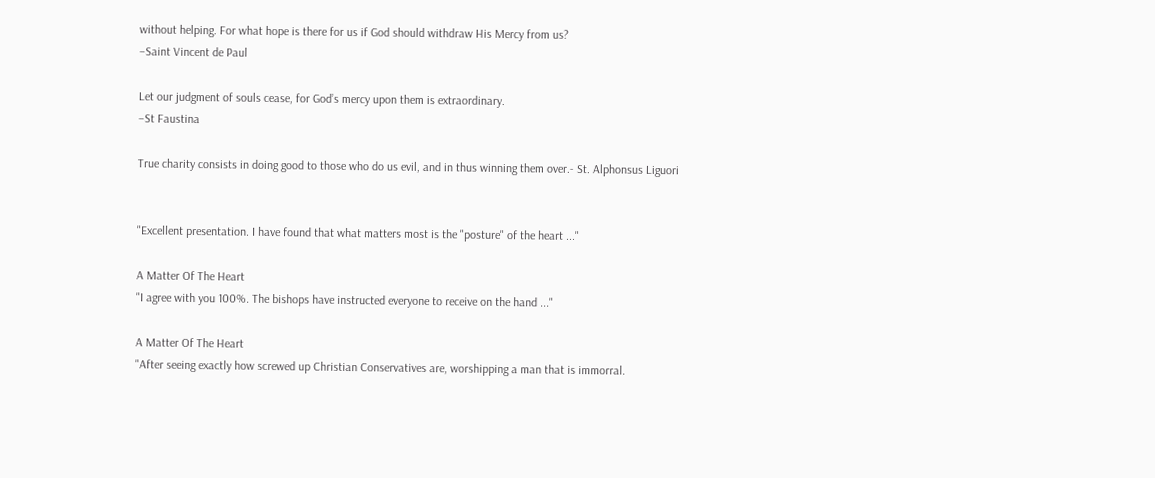without helping. For what hope is there for us if God should withdraw His Mercy from us?
–Saint Vincent de Paul

Let our judgment of souls cease, for God’s mercy upon them is extraordinary.
–St Faustina

True charity consists in doing good to those who do us evil, and in thus winning them over.- St. Alphonsus Liguori


"Excellent presentation. I have found that what matters most is the "posture" of the heart ..."

A Matter Of The Heart
"I agree with you 100%. The bishops have instructed everyone to receive on the hand ..."

A Matter Of The Heart
"After seeing exactly how screwed up Christian Conservatives are, worshipping a man that is immorral.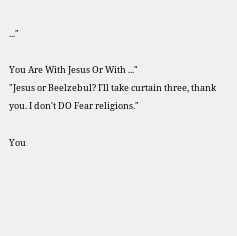..."

You Are With Jesus Or With ..."
"Jesus or Beelzebul? I'll take curtain three, thank you. I don't DO Fear religions."

You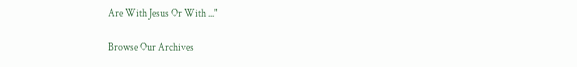Are With Jesus Or With ..."

Browse Our Archives